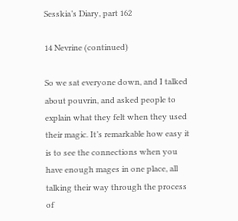Sesskia’s Diary, part 162

14 Nevrine (continued)

So we sat everyone down, and I talked about pouvrin, and asked people to explain what they felt when they used their magic. It’s remarkable how easy it is to see the connections when you have enough mages in one place, all talking their way through the process of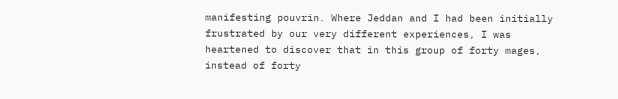manifesting pouvrin. Where Jeddan and I had been initially frustrated by our very different experiences, I was heartened to discover that in this group of forty mages, instead of forty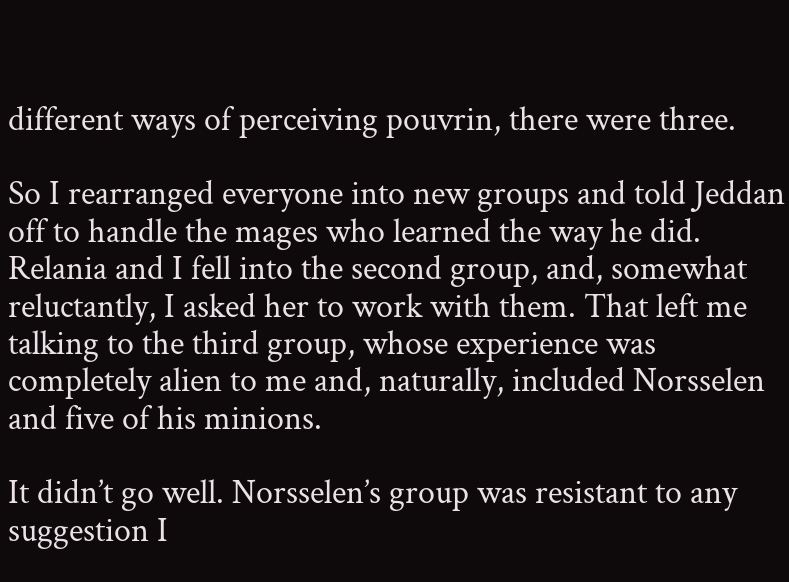different ways of perceiving pouvrin, there were three.

So I rearranged everyone into new groups and told Jeddan off to handle the mages who learned the way he did. Relania and I fell into the second group, and, somewhat reluctantly, I asked her to work with them. That left me talking to the third group, whose experience was completely alien to me and, naturally, included Norsselen and five of his minions.

It didn’t go well. Norsselen’s group was resistant to any suggestion I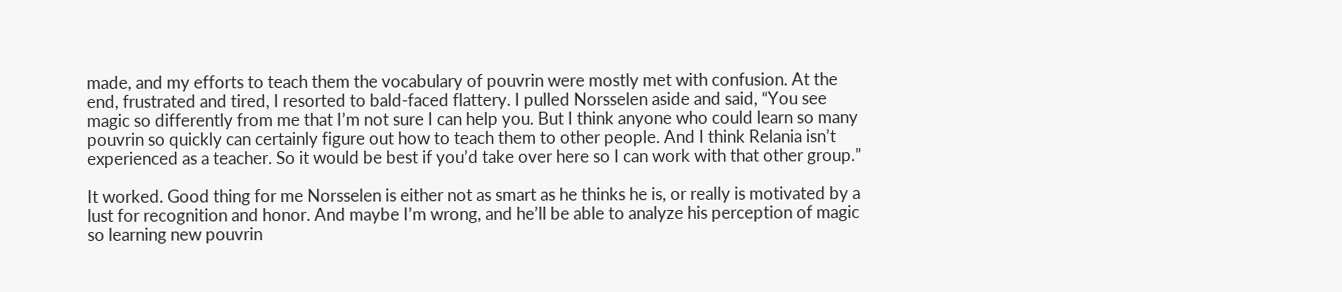made, and my efforts to teach them the vocabulary of pouvrin were mostly met with confusion. At the end, frustrated and tired, I resorted to bald-faced flattery. I pulled Norsselen aside and said, “You see magic so differently from me that I’m not sure I can help you. But I think anyone who could learn so many pouvrin so quickly can certainly figure out how to teach them to other people. And I think Relania isn’t experienced as a teacher. So it would be best if you’d take over here so I can work with that other group.”

It worked. Good thing for me Norsselen is either not as smart as he thinks he is, or really is motivated by a lust for recognition and honor. And maybe I’m wrong, and he’ll be able to analyze his perception of magic so learning new pouvrin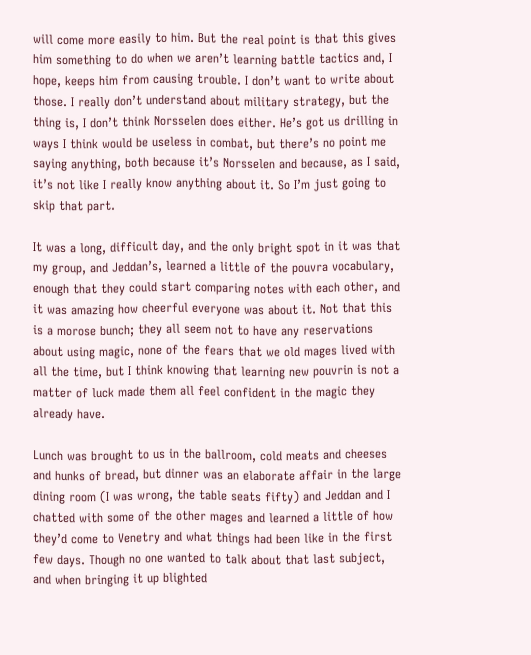will come more easily to him. But the real point is that this gives him something to do when we aren’t learning battle tactics and, I hope, keeps him from causing trouble. I don’t want to write about those. I really don’t understand about military strategy, but the thing is, I don’t think Norsselen does either. He’s got us drilling in ways I think would be useless in combat, but there’s no point me saying anything, both because it’s Norsselen and because, as I said, it’s not like I really know anything about it. So I’m just going to skip that part.

It was a long, difficult day, and the only bright spot in it was that my group, and Jeddan’s, learned a little of the pouvra vocabulary, enough that they could start comparing notes with each other, and it was amazing how cheerful everyone was about it. Not that this is a morose bunch; they all seem not to have any reservations about using magic, none of the fears that we old mages lived with all the time, but I think knowing that learning new pouvrin is not a matter of luck made them all feel confident in the magic they already have.

Lunch was brought to us in the ballroom, cold meats and cheeses and hunks of bread, but dinner was an elaborate affair in the large dining room (I was wrong, the table seats fifty) and Jeddan and I chatted with some of the other mages and learned a little of how they’d come to Venetry and what things had been like in the first few days. Though no one wanted to talk about that last subject, and when bringing it up blighted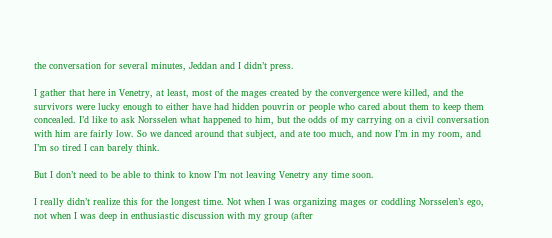the conversation for several minutes, Jeddan and I didn’t press.

I gather that here in Venetry, at least, most of the mages created by the convergence were killed, and the survivors were lucky enough to either have had hidden pouvrin or people who cared about them to keep them concealed. I’d like to ask Norsselen what happened to him, but the odds of my carrying on a civil conversation with him are fairly low. So we danced around that subject, and ate too much, and now I’m in my room, and I’m so tired I can barely think.

But I don’t need to be able to think to know I’m not leaving Venetry any time soon.

I really didn’t realize this for the longest time. Not when I was organizing mages or coddling Norsselen’s ego, not when I was deep in enthusiastic discussion with my group (after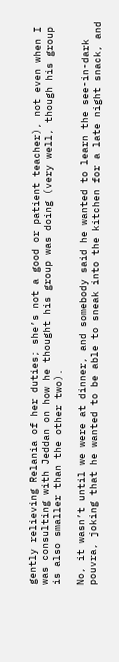gently relieving Relania of her duties; she’s not a good or patient teacher), not even when I was consulting with Jeddan on how he thought his group was doing (very well, though his group is also smaller than the other two).

No, it wasn’t until we were at dinner, and somebody said he wanted to learn the see-in-dark pouvra, joking that he wanted to be able to sneak into the kitchen for a late night snack, and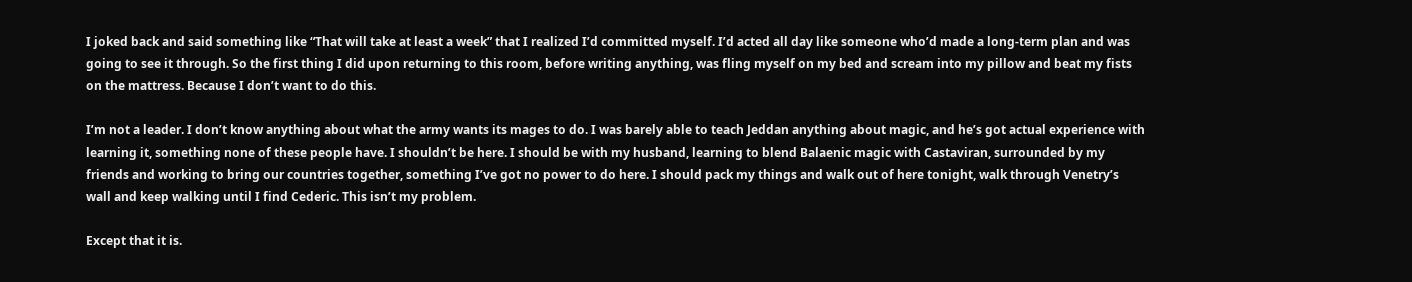I joked back and said something like “That will take at least a week” that I realized I’d committed myself. I’d acted all day like someone who’d made a long-term plan and was going to see it through. So the first thing I did upon returning to this room, before writing anything, was fling myself on my bed and scream into my pillow and beat my fists on the mattress. Because I don’t want to do this.

I’m not a leader. I don’t know anything about what the army wants its mages to do. I was barely able to teach Jeddan anything about magic, and he’s got actual experience with learning it, something none of these people have. I shouldn’t be here. I should be with my husband, learning to blend Balaenic magic with Castaviran, surrounded by my friends and working to bring our countries together, something I’ve got no power to do here. I should pack my things and walk out of here tonight, walk through Venetry’s wall and keep walking until I find Cederic. This isn’t my problem.

Except that it is.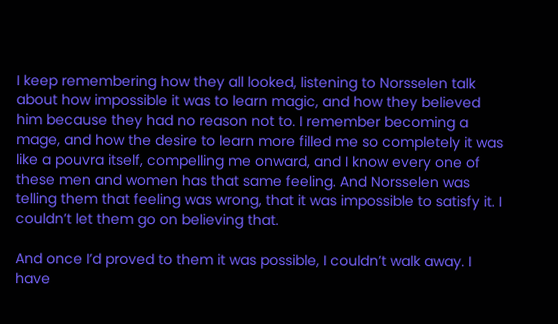I keep remembering how they all looked, listening to Norsselen talk about how impossible it was to learn magic, and how they believed him because they had no reason not to. I remember becoming a mage, and how the desire to learn more filled me so completely it was like a pouvra itself, compelling me onward, and I know every one of these men and women has that same feeling. And Norsselen was telling them that feeling was wrong, that it was impossible to satisfy it. I couldn’t let them go on believing that.

And once I’d proved to them it was possible, I couldn’t walk away. I have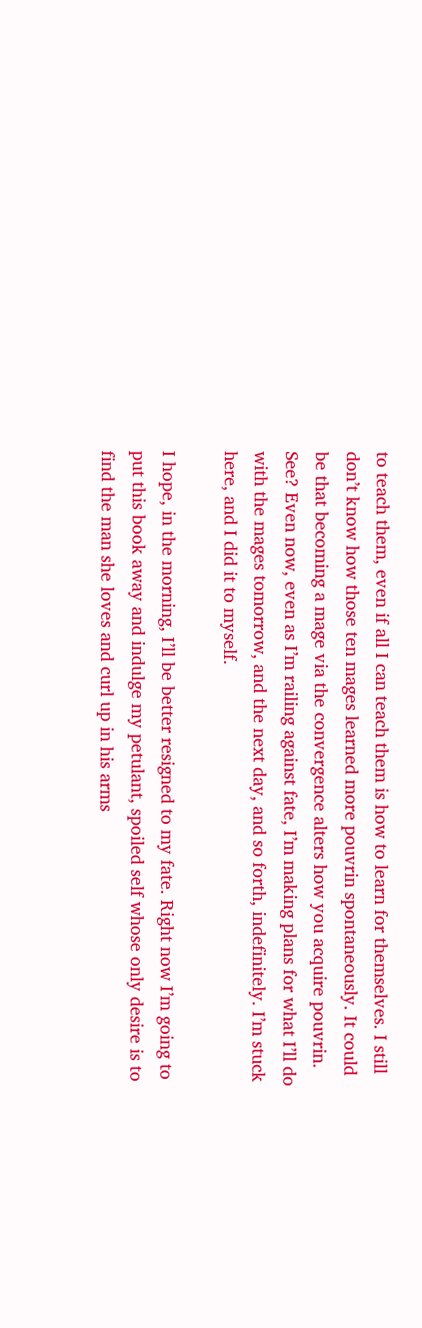to teach them, even if all I can teach them is how to learn for themselves. I still don’t know how those ten mages learned more pouvrin spontaneously. It could be that becoming a mage via the convergence alters how you acquire pouvrin. See? Even now, even as I’m railing against fate, I’m making plans for what I’ll do with the mages tomorrow, and the next day, and so forth, indefinitely. I’m stuck here, and I did it to myself.

I hope, in the morning, I’ll be better resigned to my fate. Right now I’m going to put this book away and indulge my petulant, spoiled self whose only desire is to find the man she loves and curl up in his arms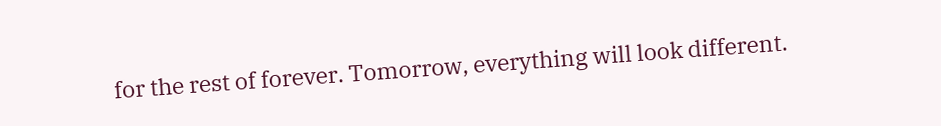for the rest of forever. Tomorrow, everything will look different.